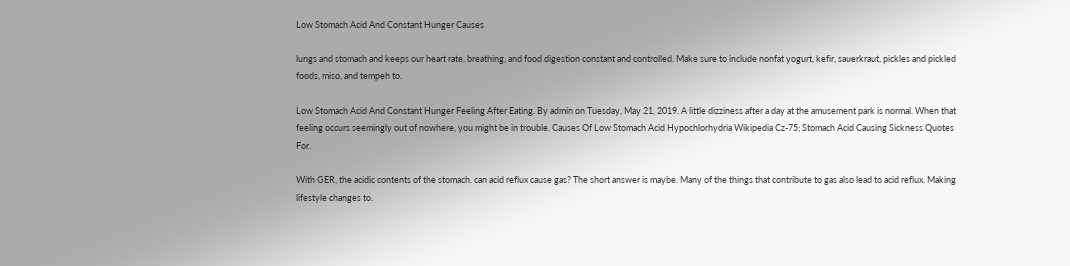Low Stomach Acid And Constant Hunger Causes

lungs and stomach and keeps our heart rate, breathing, and food digestion constant and controlled. Make sure to include nonfat yogurt, kefir, sauerkraut, pickles and pickled foods, miso, and tempeh to.

Low Stomach Acid And Constant Hunger Feeling After Eating. By admin on Tuesday, May 21, 2019. A little dizziness after a day at the amusement park is normal. When that feeling occurs seemingly out of nowhere, you might be in trouble. Causes Of Low Stomach Acid Hypochlorhydria Wikipedia Cz-75; Stomach Acid Causing Sickness Quotes For.

With GER, the acidic contents of the stomach. can acid reflux cause gas? The short answer is maybe. Many of the things that contribute to gas also lead to acid reflux. Making lifestyle changes to.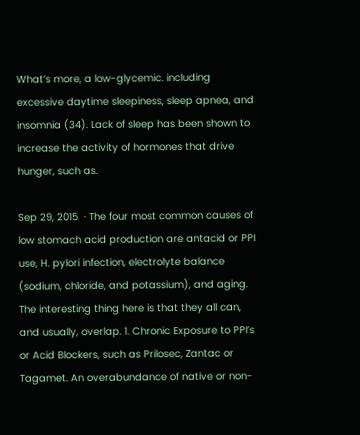What’s more, a low-glycemic. including excessive daytime sleepiness, sleep apnea, and insomnia (34). Lack of sleep has been shown to increase the activity of hormones that drive hunger, such as.

Sep 29, 2015  · The four most common causes of low stomach acid production are antacid or PPI use, H. pylori infection, electrolyte balance (sodium, chloride, and potassium), and aging. The interesting thing here is that they all can, and usually, overlap. 1. Chronic Exposure to PPI’s or Acid Blockers, such as Prilosec, Zantac or Tagamet. An overabundance of native or non-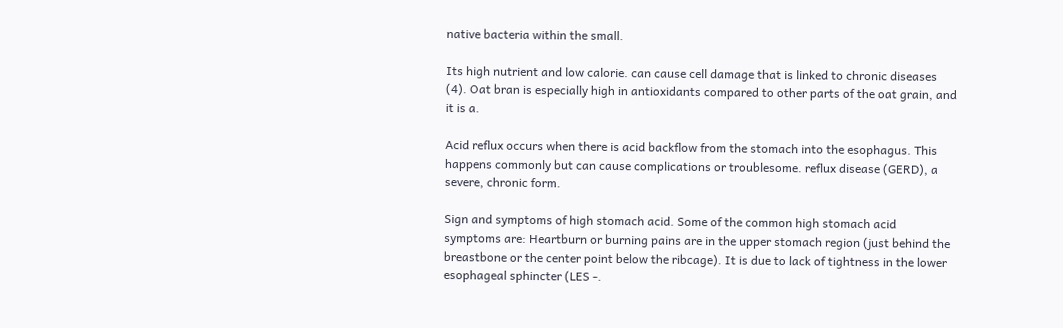native bacteria within the small.

Its high nutrient and low calorie. can cause cell damage that is linked to chronic diseases (4). Oat bran is especially high in antioxidants compared to other parts of the oat grain, and it is a.

Acid reflux occurs when there is acid backflow from the stomach into the esophagus. This happens commonly but can cause complications or troublesome. reflux disease (GERD), a severe, chronic form.

Sign and symptoms of high stomach acid. Some of the common high stomach acid symptoms are: Heartburn or burning pains are in the upper stomach region (just behind the breastbone or the center point below the ribcage). It is due to lack of tightness in the lower esophageal sphincter (LES -.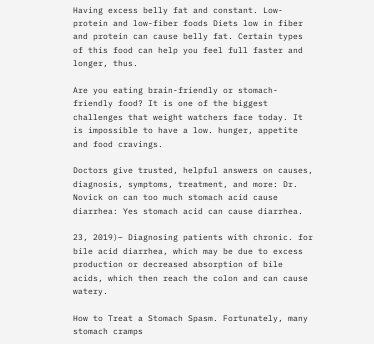Having excess belly fat and constant. Low-protein and low-fiber foods Diets low in fiber and protein can cause belly fat. Certain types of this food can help you feel full faster and longer, thus.

Are you eating brain-friendly or stomach-friendly food? It is one of the biggest challenges that weight watchers face today. It is impossible to have a low. hunger, appetite and food cravings.

Doctors give trusted, helpful answers on causes, diagnosis, symptoms, treatment, and more: Dr. Novick on can too much stomach acid cause diarrhea: Yes stomach acid can cause diarrhea.

23, 2019)– Diagnosing patients with chronic. for bile acid diarrhea, which may be due to excess production or decreased absorption of bile acids, which then reach the colon and can cause watery.

How to Treat a Stomach Spasm. Fortunately, many stomach cramps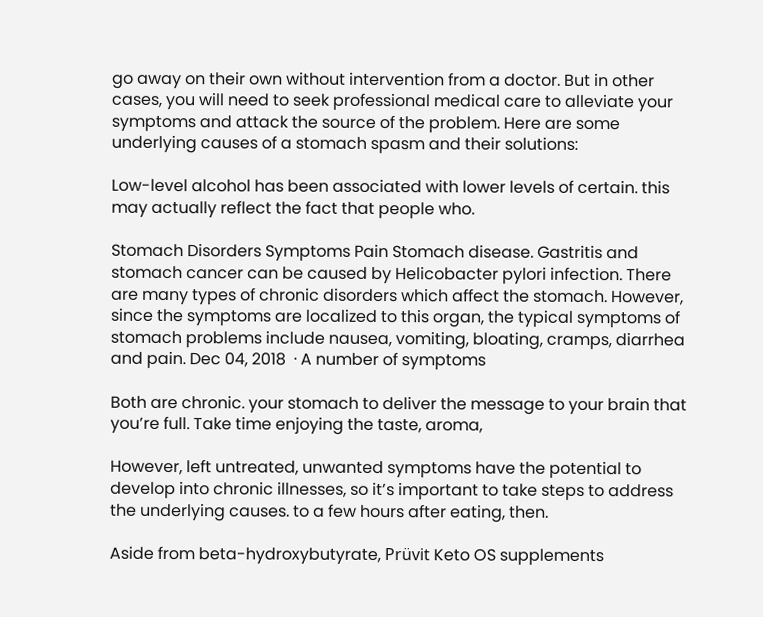go away on their own without intervention from a doctor. But in other cases, you will need to seek professional medical care to alleviate your symptoms and attack the source of the problem. Here are some underlying causes of a stomach spasm and their solutions:

Low-level alcohol has been associated with lower levels of certain. this may actually reflect the fact that people who.

Stomach Disorders Symptoms Pain Stomach disease. Gastritis and stomach cancer can be caused by Helicobacter pylori infection. There are many types of chronic disorders which affect the stomach. However, since the symptoms are localized to this organ, the typical symptoms of stomach problems include nausea, vomiting, bloating, cramps, diarrhea and pain. Dec 04, 2018  · A number of symptoms

Both are chronic. your stomach to deliver the message to your brain that you’re full. Take time enjoying the taste, aroma,

However, left untreated, unwanted symptoms have the potential to develop into chronic illnesses, so it’s important to take steps to address the underlying causes. to a few hours after eating, then.

Aside from beta-hydroxybutyrate, Prüvit Keto OS supplements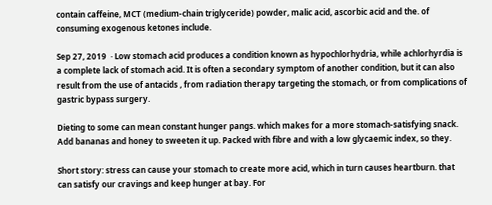contain caffeine, MCT (medium-chain triglyceride) powder, malic acid, ascorbic acid and the. of consuming exogenous ketones include.

Sep 27, 2019  · Low stomach acid produces a condition known as hypochlorhydria, while achlorhyrdia is a complete lack of stomach acid. It is often a secondary symptom of another condition, but it can also result from the use of antacids , from radiation therapy targeting the stomach, or from complications of gastric bypass surgery.

Dieting to some can mean constant hunger pangs. which makes for a more stomach-satisfying snack. Add bananas and honey to sweeten it up. Packed with fibre and with a low glycaemic index, so they.

Short story: stress can cause your stomach to create more acid, which in turn causes heartburn. that can satisfy our cravings and keep hunger at bay. For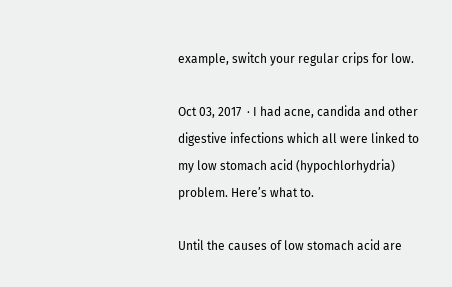example, switch your regular crips for low.

Oct 03, 2017  · I had acne, candida and other digestive infections which all were linked to my low stomach acid (hypochlorhydria) problem. Here’s what to.

Until the causes of low stomach acid are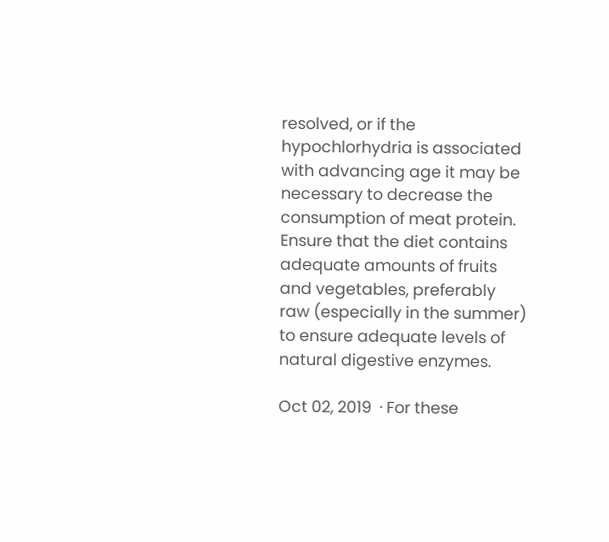resolved, or if the hypochlorhydria is associated with advancing age it may be necessary to decrease the consumption of meat protein. Ensure that the diet contains adequate amounts of fruits and vegetables, preferably raw (especially in the summer) to ensure adequate levels of natural digestive enzymes.

Oct 02, 2019  · For these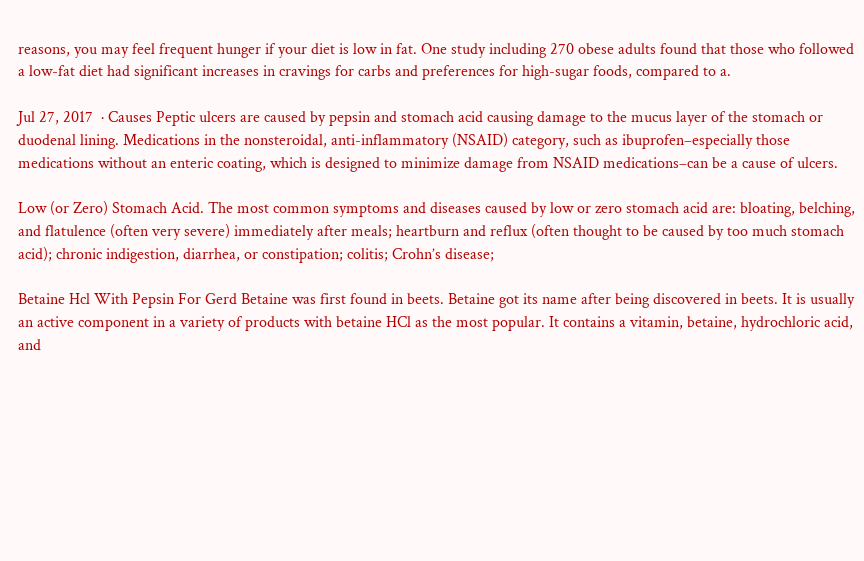reasons, you may feel frequent hunger if your diet is low in fat. One study including 270 obese adults found that those who followed a low-fat diet had significant increases in cravings for carbs and preferences for high-sugar foods, compared to a.

Jul 27, 2017  · Causes Peptic ulcers are caused by pepsin and stomach acid causing damage to the mucus layer of the stomach or duodenal lining. Medications in the nonsteroidal, anti-inflammatory (NSAID) category, such as ibuprofen–especially those medications without an enteric coating, which is designed to minimize damage from NSAID medications–can be a cause of ulcers.

Low (or Zero) Stomach Acid. The most common symptoms and diseases caused by low or zero stomach acid are: bloating, belching, and flatulence (often very severe) immediately after meals; heartburn and reflux (often thought to be caused by too much stomach acid); chronic indigestion, diarrhea, or constipation; colitis; Crohn’s disease;

Betaine Hcl With Pepsin For Gerd Betaine was first found in beets. Betaine got its name after being discovered in beets. It is usually an active component in a variety of products with betaine HCl as the most popular. It contains a vitamin, betaine, hydrochloric acid, and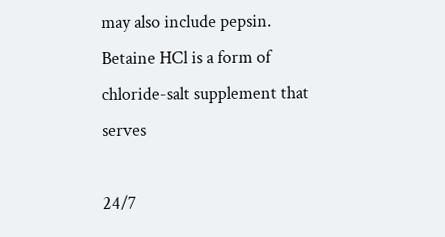may also include pepsin. Betaine HCl is a form of chloride-salt supplement that serves

24/7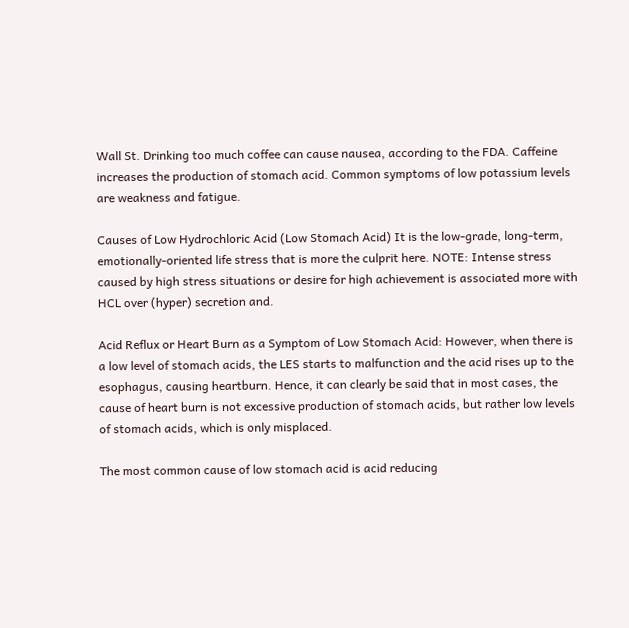Wall St. Drinking too much coffee can cause nausea, according to the FDA. Caffeine increases the production of stomach acid. Common symptoms of low potassium levels are weakness and fatigue.

Causes of Low Hydrochloric Acid (Low Stomach Acid) It is the low-grade, long-term, emotionally-oriented life stress that is more the culprit here. NOTE: Intense stress caused by high stress situations or desire for high achievement is associated more with HCL over (hyper) secretion and.

Acid Reflux or Heart Burn as a Symptom of Low Stomach Acid: However, when there is a low level of stomach acids, the LES starts to malfunction and the acid rises up to the esophagus, causing heartburn. Hence, it can clearly be said that in most cases, the cause of heart burn is not excessive production of stomach acids, but rather low levels of stomach acids, which is only misplaced.

The most common cause of low stomach acid is acid reducing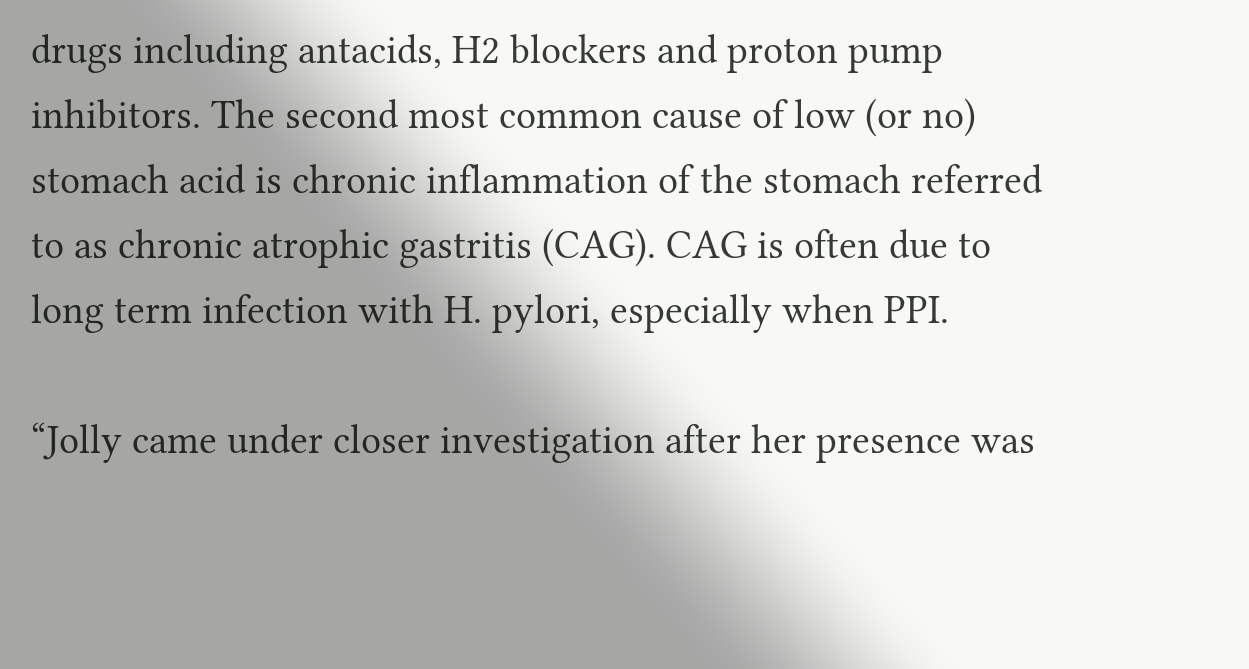drugs including antacids, H2 blockers and proton pump inhibitors. The second most common cause of low (or no) stomach acid is chronic inflammation of the stomach referred to as chronic atrophic gastritis (CAG). CAG is often due to long term infection with H. pylori, especially when PPI.

“Jolly came under closer investigation after her presence was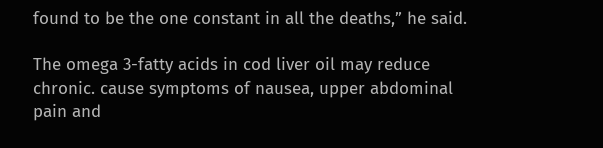found to be the one constant in all the deaths,” he said.

The omega 3-fatty acids in cod liver oil may reduce chronic. cause symptoms of nausea, upper abdominal pain and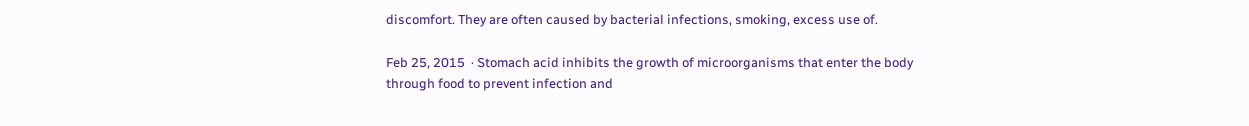discomfort. They are often caused by bacterial infections, smoking, excess use of.

Feb 25, 2015  · Stomach acid inhibits the growth of microorganisms that enter the body through food to prevent infection and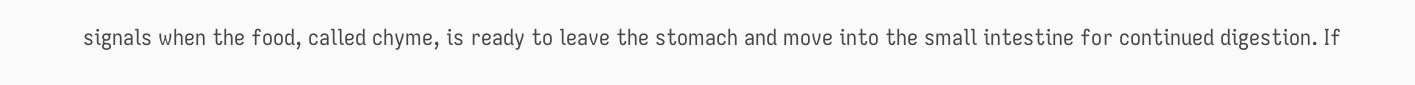signals when the food, called chyme, is ready to leave the stomach and move into the small intestine for continued digestion. If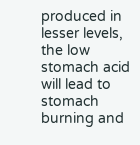produced in lesser levels, the low stomach acid will lead to stomach burning and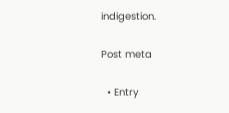indigestion.

Post meta

  • Entry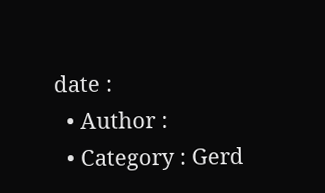date :
  • Author :
  • Category : Gerd